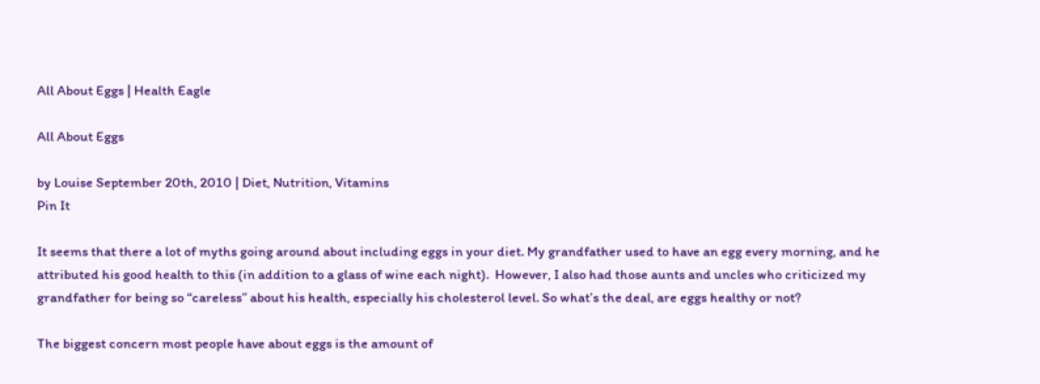All About Eggs | Health Eagle

All About Eggs

by Louise September 20th, 2010 | Diet, Nutrition, Vitamins
Pin It

It seems that there a lot of myths going around about including eggs in your diet. My grandfather used to have an egg every morning, and he attributed his good health to this (in addition to a glass of wine each night).  However, I also had those aunts and uncles who criticized my grandfather for being so “careless” about his health, especially his cholesterol level. So what’s the deal, are eggs healthy or not?

The biggest concern most people have about eggs is the amount of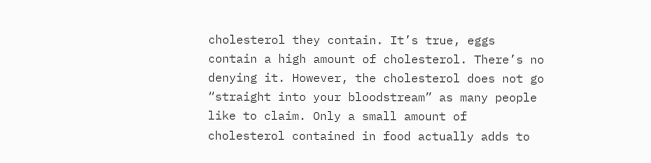cholesterol they contain. It’s true, eggs contain a high amount of cholesterol. There’s no denying it. However, the cholesterol does not go “straight into your bloodstream” as many people like to claim. Only a small amount of cholesterol contained in food actually adds to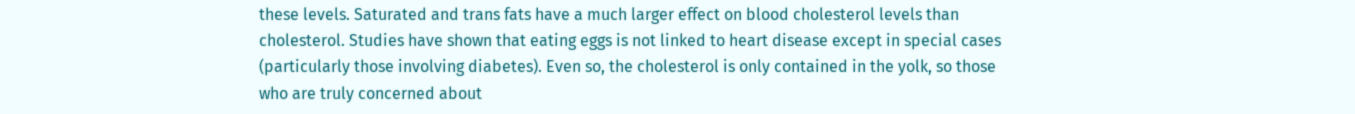these levels. Saturated and trans fats have a much larger effect on blood cholesterol levels than cholesterol. Studies have shown that eating eggs is not linked to heart disease except in special cases (particularly those involving diabetes). Even so, the cholesterol is only contained in the yolk, so those who are truly concerned about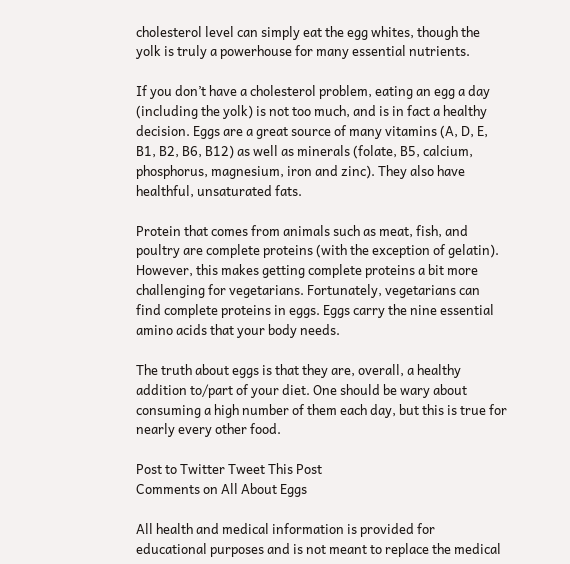cholesterol level can simply eat the egg whites, though the yolk is truly a powerhouse for many essential nutrients.

If you don’t have a cholesterol problem, eating an egg a day (including the yolk) is not too much, and is in fact a healthy decision. Eggs are a great source of many vitamins (A, D, E, B1, B2, B6, B12) as well as minerals (folate, B5, calcium, phosphorus, magnesium, iron and zinc). They also have healthful, unsaturated fats.

Protein that comes from animals such as meat, fish, and poultry are complete proteins (with the exception of gelatin). However, this makes getting complete proteins a bit more challenging for vegetarians. Fortunately, vegetarians can find complete proteins in eggs. Eggs carry the nine essential amino acids that your body needs.

The truth about eggs is that they are, overall, a healthy addition to/part of your diet. One should be wary about consuming a high number of them each day, but this is true for nearly every other food.

Post to Twitter Tweet This Post
Comments on All About Eggs

All health and medical information is provided for educational purposes and is not meant to replace the medical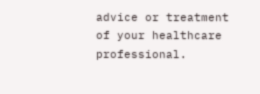advice or treatment of your healthcare professional.